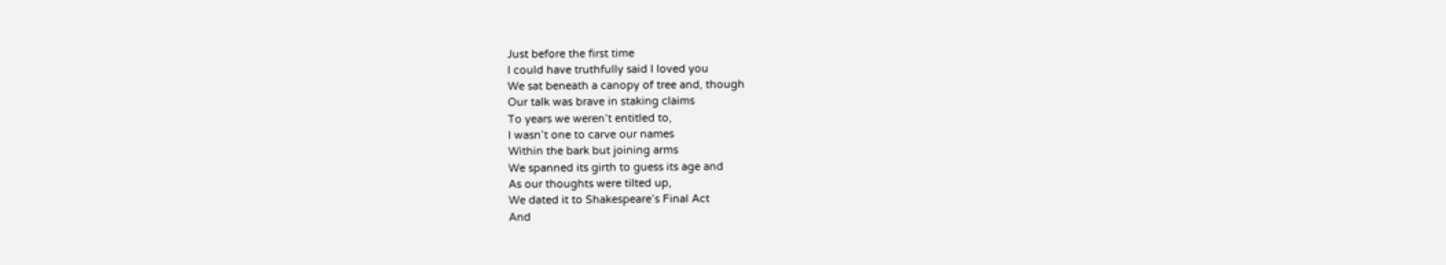Just before the first time
I could have truthfully said I loved you
We sat beneath a canopy of tree and, though
Our talk was brave in staking claims
To years we weren’t entitled to,
I wasn’t one to carve our names
Within the bark but joining arms
We spanned its girth to guess its age and
As our thoughts were tilted up,
We dated it to Shakespeare’s Final Act
And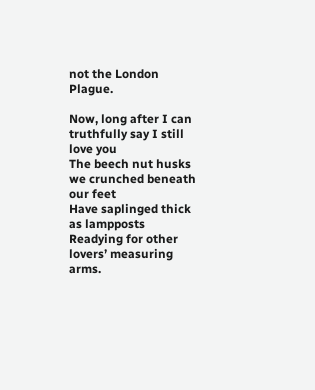not the London Plague.

Now, long after I can truthfully say I still love you
The beech nut husks we crunched beneath our feet
Have saplinged thick as lampposts
Readying for other lovers’ measuring arms.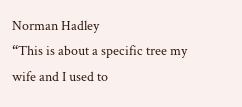Norman Hadley
“This is about a specific tree my wife and I used to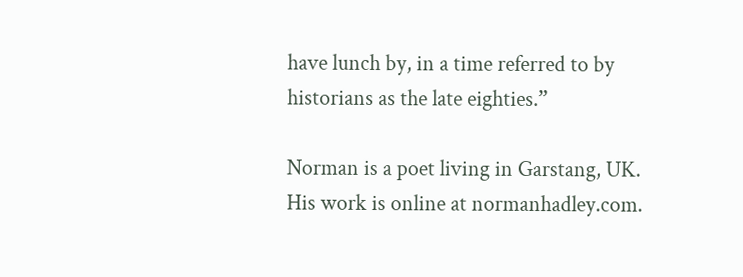have lunch by, in a time referred to by historians as the late eighties.”

Norman is a poet living in Garstang, UK. His work is online at normanhadley.com.